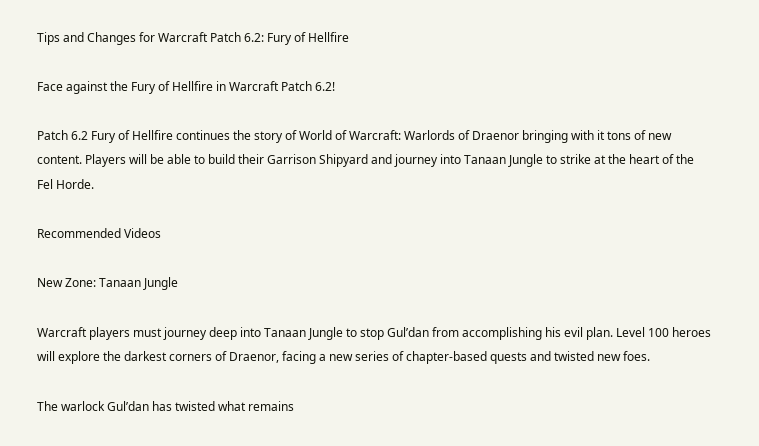Tips and Changes for Warcraft Patch 6.2: Fury of Hellfire

Face against the Fury of Hellfire in Warcraft Patch 6.2!

Patch 6.2 Fury of Hellfire continues the story of World of Warcraft: Warlords of Draenor bringing with it tons of new content. Players will be able to build their Garrison Shipyard and journey into Tanaan Jungle to strike at the heart of the Fel Horde.

Recommended Videos

New Zone: Tanaan Jungle

Warcraft players must journey deep into Tanaan Jungle to stop Gul’dan from accomplishing his evil plan. Level 100 heroes will explore the darkest corners of Draenor, facing a new series of chapter-based quests and twisted new foes.

The warlock Gul’dan has twisted what remains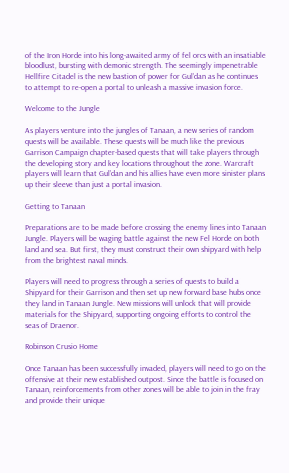of the Iron Horde into his long-awaited army of fel orcs with an insatiable bloodlust, bursting with demonic strength. The seemingly impenetrable Hellfire Citadel is the new bastion of power for Gul’dan as he continues to attempt to re-open a portal to unleash a massive invasion force.

Welcome to the Jungle

As players venture into the jungles of Tanaan, a new series of random quests will be available. These quests will be much like the previous Garrison Campaign chapter-based quests that will take players through the developing story and key locations throughout the zone. Warcraft players will learn that Gul’dan and his allies have even more sinister plans up their sleeve than just a portal invasion.

Getting to Tanaan

Preparations are to be made before crossing the enemy lines into Tanaan Jungle. Players will be waging battle against the new Fel Horde on both land and sea. But first, they must construct their own shipyard with help from the brightest naval minds.

Players will need to progress through a series of quests to build a Shipyard for their Garrison and then set up new forward base hubs once they land in Tanaan Jungle. New missions will unlock that will provide materials for the Shipyard, supporting ongoing efforts to control the seas of Draenor.

Robinson Crusio Home

Once Tanaan has been successfully invaded, players will need to go on the offensive at their new established outpost. Since the battle is focused on Tanaan, reinforcements from other zones will be able to join in the fray and provide their unique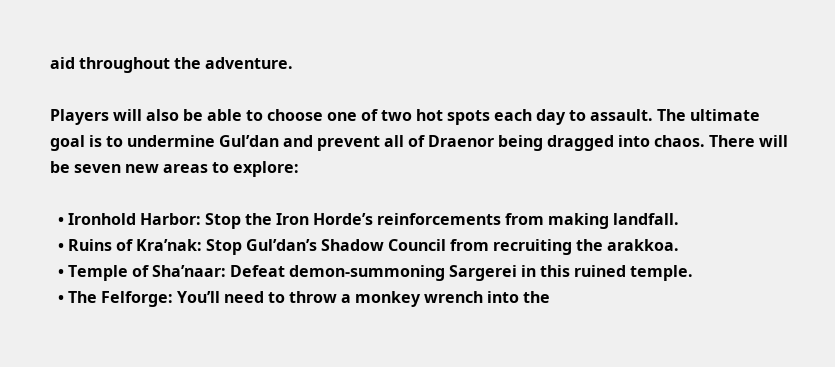aid throughout the adventure.

Players will also be able to choose one of two hot spots each day to assault. The ultimate goal is to undermine Gul’dan and prevent all of Draenor being dragged into chaos. There will be seven new areas to explore:

  • Ironhold Harbor: Stop the Iron Horde’s reinforcements from making landfall.
  • Ruins of Kra’nak: Stop Gul’dan’s Shadow Council from recruiting the arakkoa.
  • Temple of Sha’naar: Defeat demon-summoning Sargerei in this ruined temple.
  • The Felforge: You’ll need to throw a monkey wrench into the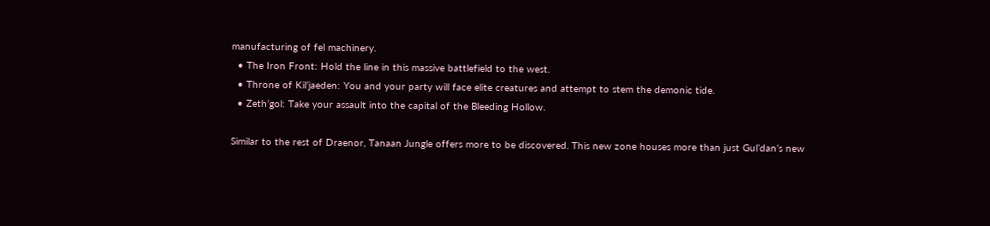manufacturing of fel machinery.
  • The Iron Front: Hold the line in this massive battlefield to the west.
  • Throne of Kil’jaeden: You and your party will face elite creatures and attempt to stem the demonic tide.
  • Zeth’gol: Take your assault into the capital of the Bleeding Hollow.

Similar to the rest of Draenor, Tanaan Jungle offers more to be discovered. This new zone houses more than just Gul’dan’s new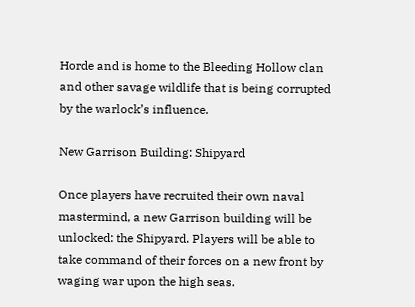Horde and is home to the Bleeding Hollow clan and other savage wildlife that is being corrupted by the warlock’s influence.

New Garrison Building: Shipyard

Once players have recruited their own naval mastermind, a new Garrison building will be unlocked: the Shipyard. Players will be able to take command of their forces on a new front by waging war upon the high seas.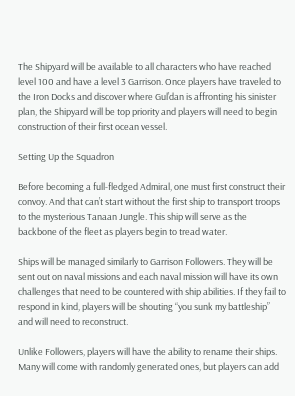The Shipyard will be available to all characters who have reached level 100 and have a level 3 Garrison. Once players have traveled to the Iron Docks and discover where Gul’dan is affronting his sinister plan, the Shipyard will be top priority and players will need to begin construction of their first ocean vessel.

Setting Up the Squadron

Before becoming a full-fledged Admiral, one must first construct their convoy. And that can’t start without the first ship to transport troops to the mysterious Tanaan Jungle. This ship will serve as the backbone of the fleet as players begin to tread water.

Ships will be managed similarly to Garrison Followers. They will be sent out on naval missions and each naval mission will have its own challenges that need to be countered with ship abilities. If they fail to respond in kind, players will be shouting “you sunk my battleship” and will need to reconstruct.

Unlike Followers, players will have the ability to rename their ships. Many will come with randomly generated ones, but players can add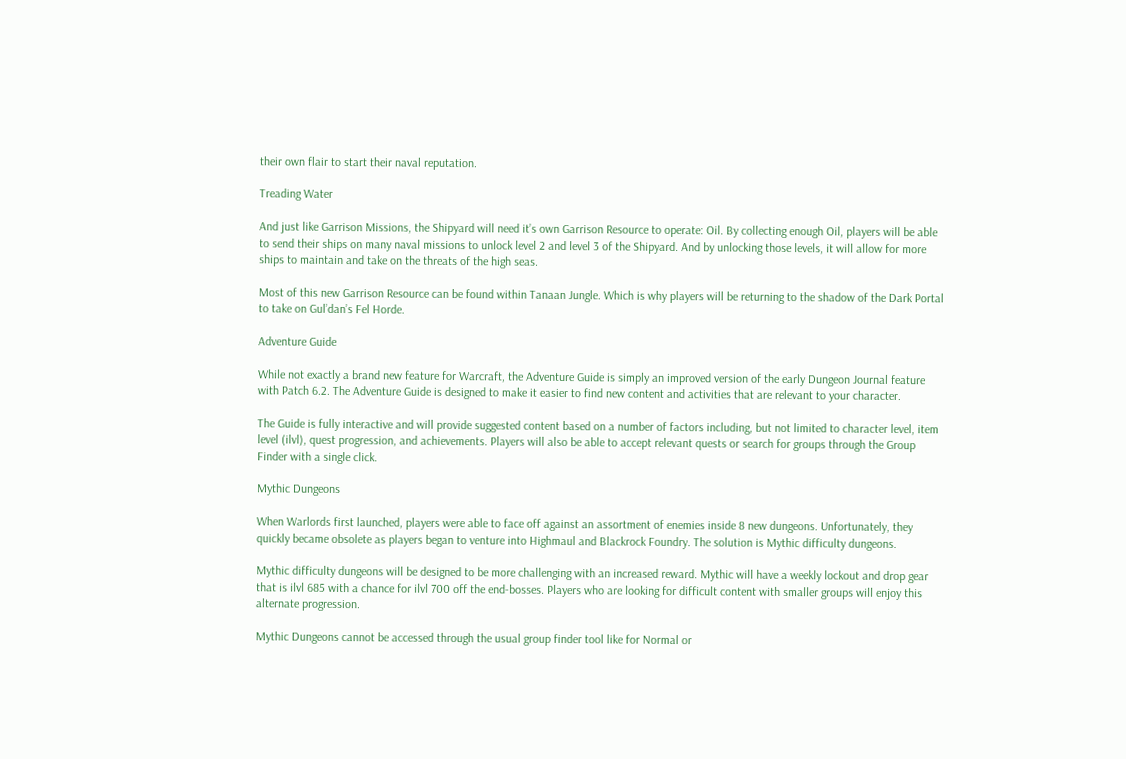their own flair to start their naval reputation.

Treading Water

And just like Garrison Missions, the Shipyard will need it’s own Garrison Resource to operate: Oil. By collecting enough Oil, players will be able to send their ships on many naval missions to unlock level 2 and level 3 of the Shipyard. And by unlocking those levels, it will allow for more ships to maintain and take on the threats of the high seas.

Most of this new Garrison Resource can be found within Tanaan Jungle. Which is why players will be returning to the shadow of the Dark Portal to take on Gul’dan’s Fel Horde.

Adventure Guide

While not exactly a brand new feature for Warcraft, the Adventure Guide is simply an improved version of the early Dungeon Journal feature with Patch 6.2. The Adventure Guide is designed to make it easier to find new content and activities that are relevant to your character.

The Guide is fully interactive and will provide suggested content based on a number of factors including, but not limited to character level, item level (ilvl), quest progression, and achievements. Players will also be able to accept relevant quests or search for groups through the Group Finder with a single click.

Mythic Dungeons

When Warlords first launched, players were able to face off against an assortment of enemies inside 8 new dungeons. Unfortunately, they quickly became obsolete as players began to venture into Highmaul and Blackrock Foundry. The solution is Mythic difficulty dungeons.

Mythic difficulty dungeons will be designed to be more challenging with an increased reward. Mythic will have a weekly lockout and drop gear that is ilvl 685 with a chance for ilvl 700 off the end-bosses. Players who are looking for difficult content with smaller groups will enjoy this alternate progression.

Mythic Dungeons cannot be accessed through the usual group finder tool like for Normal or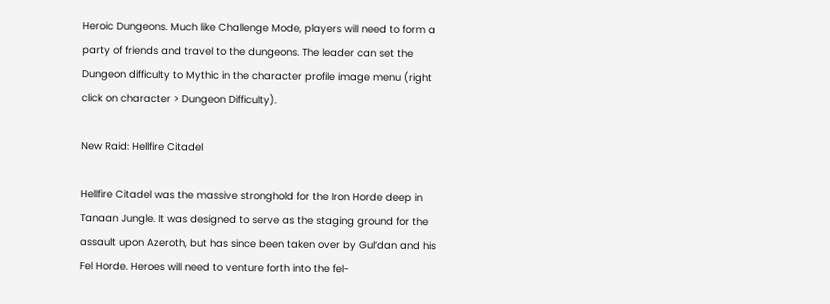Heroic Dungeons. Much like Challenge Mode, players will need to form a party of friends and travel to the dungeons. The leader can set the Dungeon difficulty to Mythic in the character profile image menu (right click on character > Dungeon Difficulty).

New Raid: Hellfire Citadel

Hellfire Citadel was the massive stronghold for the Iron Horde deep in Tanaan Jungle. It was designed to serve as the staging ground for the assault upon Azeroth, but has since been taken over by Gul’dan and his Fel Horde. Heroes will need to venture forth into the fel-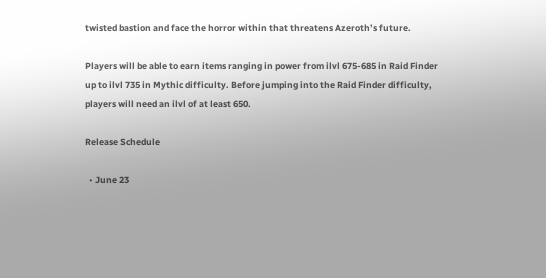twisted bastion and face the horror within that threatens Azeroth’s future.

Players will be able to earn items ranging in power from ilvl 675-685 in Raid Finder up to ilvl 735 in Mythic difficulty. Before jumping into the Raid Finder difficulty, players will need an ilvl of at least 650.

Release Schedule

  • June 23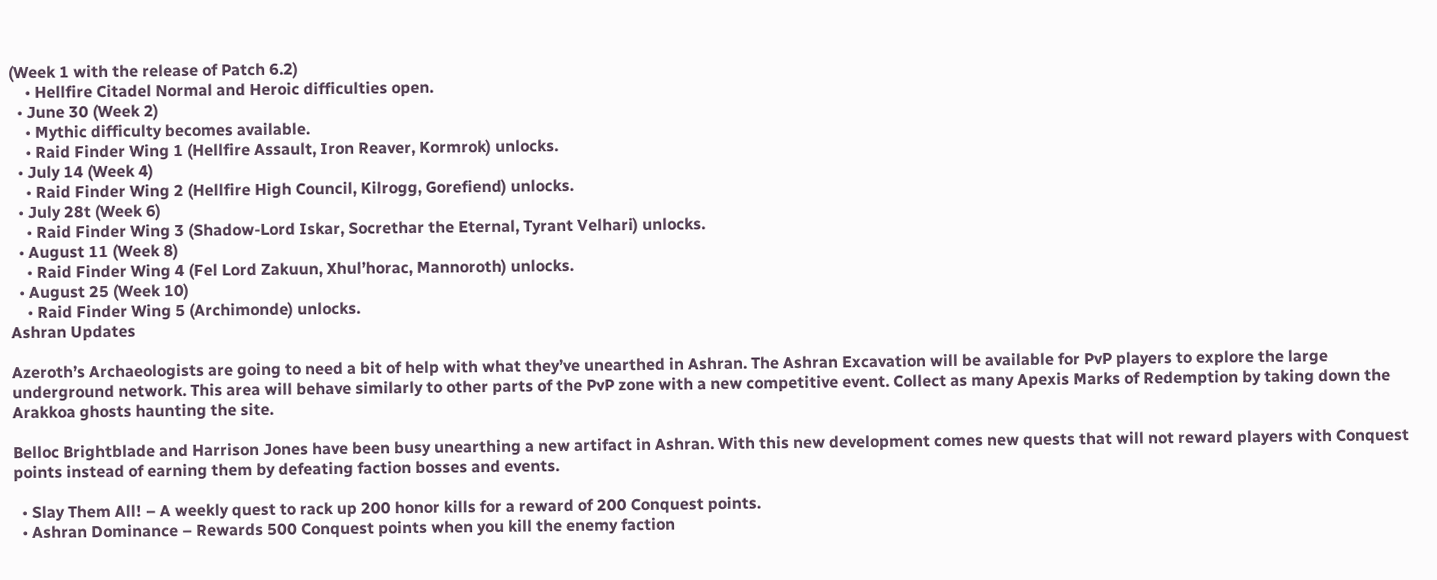(Week 1 with the release of Patch 6.2)
    • Hellfire Citadel Normal and Heroic difficulties open.
  • June 30 (Week 2)
    • Mythic difficulty becomes available.
    • Raid Finder Wing 1 (Hellfire Assault, Iron Reaver, Kormrok) unlocks.
  • July 14 (Week 4)
    • Raid Finder Wing 2 (Hellfire High Council, Kilrogg, Gorefiend) unlocks.
  • July 28t (Week 6)
    • Raid Finder Wing 3 (Shadow-Lord Iskar, Socrethar the Eternal, Tyrant Velhari) unlocks.
  • August 11 (Week 8)
    • Raid Finder Wing 4 (Fel Lord Zakuun, Xhul’horac, Mannoroth) unlocks.
  • August 25 (Week 10)
    • Raid Finder Wing 5 (Archimonde) unlocks.
Ashran Updates

Azeroth’s Archaeologists are going to need a bit of help with what they’ve unearthed in Ashran. The Ashran Excavation will be available for PvP players to explore the large underground network. This area will behave similarly to other parts of the PvP zone with a new competitive event. Collect as many Apexis Marks of Redemption by taking down the Arakkoa ghosts haunting the site.

Belloc Brightblade and Harrison Jones have been busy unearthing a new artifact in Ashran. With this new development comes new quests that will not reward players with Conquest points instead of earning them by defeating faction bosses and events.

  • Slay Them All! – A weekly quest to rack up 200 honor kills for a reward of 200 Conquest points.
  • Ashran Dominance – Rewards 500 Conquest points when you kill the enemy faction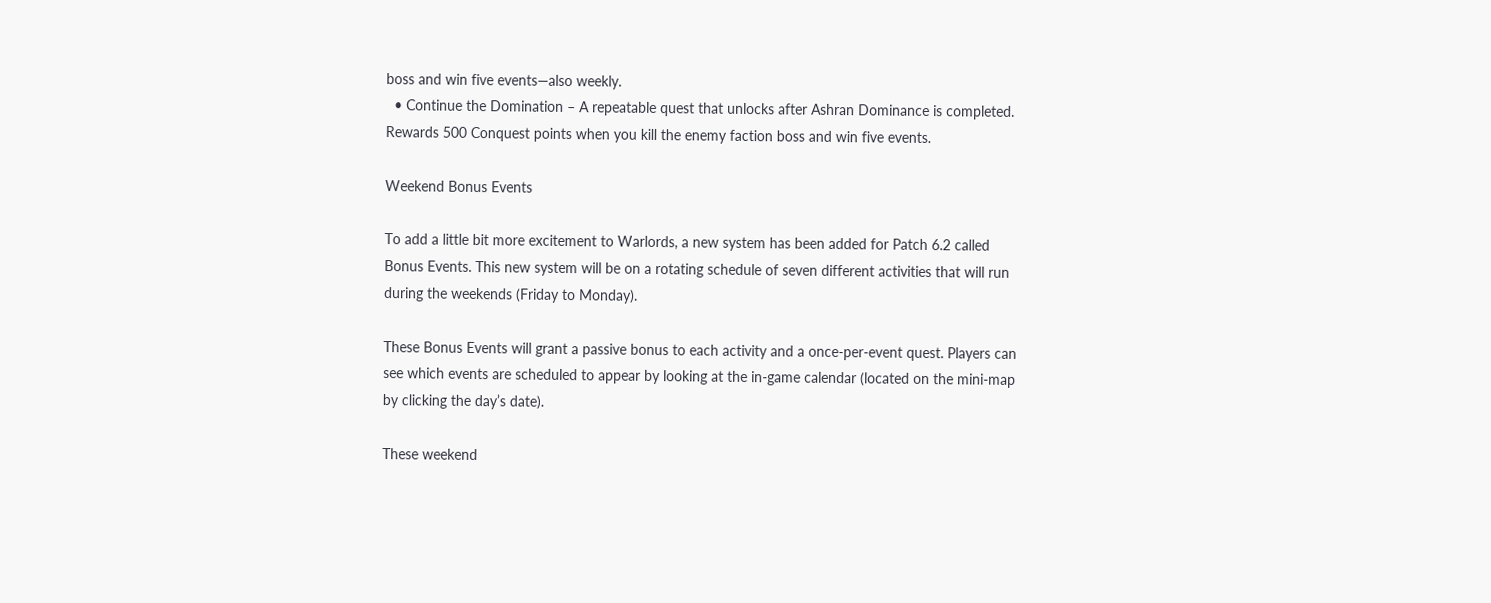boss and win five events—also weekly.
  • Continue the Domination – A repeatable quest that unlocks after Ashran Dominance is completed. Rewards 500 Conquest points when you kill the enemy faction boss and win five events.

Weekend Bonus Events

To add a little bit more excitement to Warlords, a new system has been added for Patch 6.2 called Bonus Events. This new system will be on a rotating schedule of seven different activities that will run during the weekends (Friday to Monday).

These Bonus Events will grant a passive bonus to each activity and a once-per-event quest. Players can see which events are scheduled to appear by looking at the in-game calendar (located on the mini-map by clicking the day’s date).

These weekend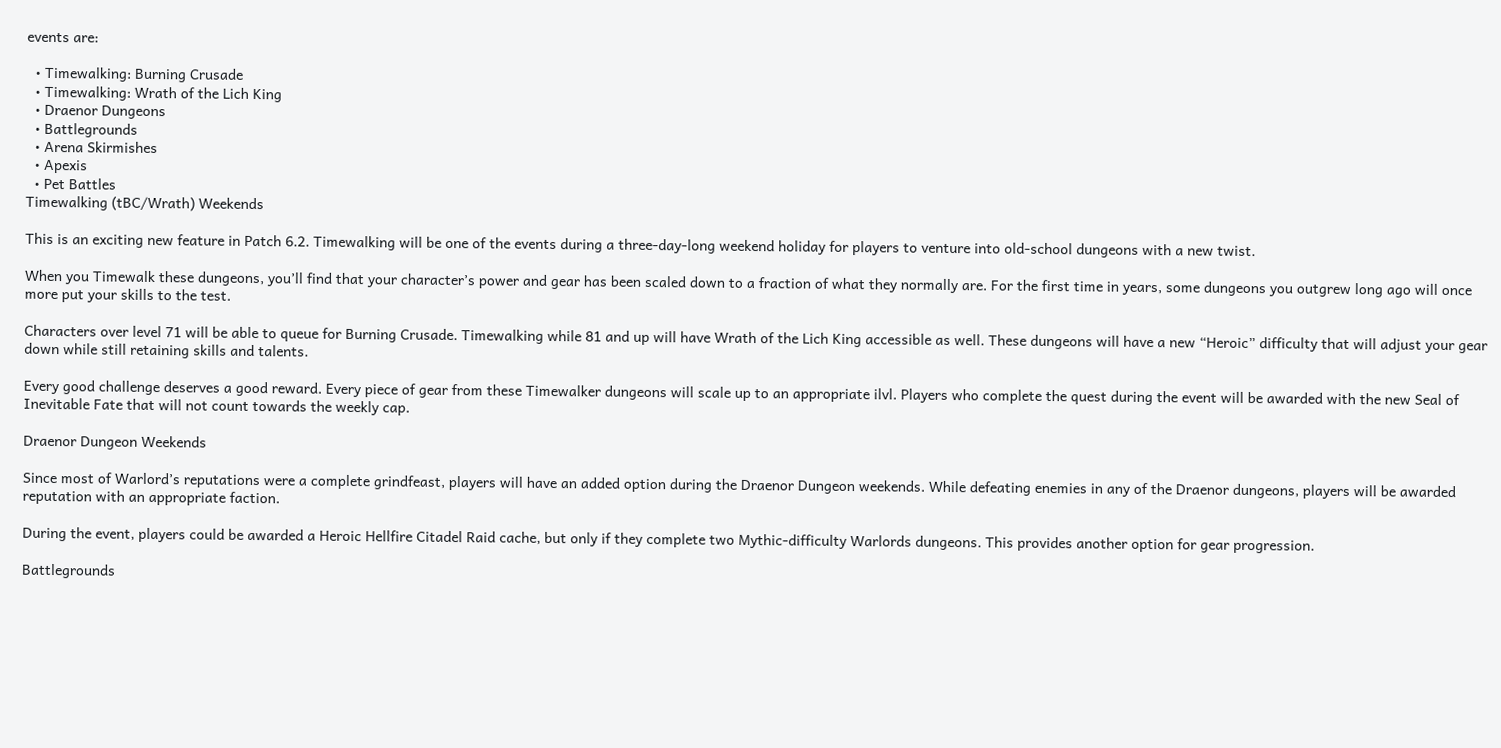events are:

  • Timewalking: Burning Crusade
  • Timewalking: Wrath of the Lich King
  • Draenor Dungeons
  • Battlegrounds
  • Arena Skirmishes
  • Apexis
  • Pet Battles
Timewalking (tBC/Wrath) Weekends

This is an exciting new feature in Patch 6.2. Timewalking will be one of the events during a three-day-long weekend holiday for players to venture into old-school dungeons with a new twist.

When you Timewalk these dungeons, you’ll find that your character’s power and gear has been scaled down to a fraction of what they normally are. For the first time in years, some dungeons you outgrew long ago will once more put your skills to the test.

Characters over level 71 will be able to queue for Burning Crusade. Timewalking while 81 and up will have Wrath of the Lich King accessible as well. These dungeons will have a new “Heroic” difficulty that will adjust your gear down while still retaining skills and talents.

Every good challenge deserves a good reward. Every piece of gear from these Timewalker dungeons will scale up to an appropriate ilvl. Players who complete the quest during the event will be awarded with the new Seal of Inevitable Fate that will not count towards the weekly cap.

Draenor Dungeon Weekends

Since most of Warlord’s reputations were a complete grindfeast, players will have an added option during the Draenor Dungeon weekends. While defeating enemies in any of the Draenor dungeons, players will be awarded reputation with an appropriate faction.

During the event, players could be awarded a Heroic Hellfire Citadel Raid cache, but only if they complete two Mythic-difficulty Warlords dungeons. This provides another option for gear progression.

Battlegrounds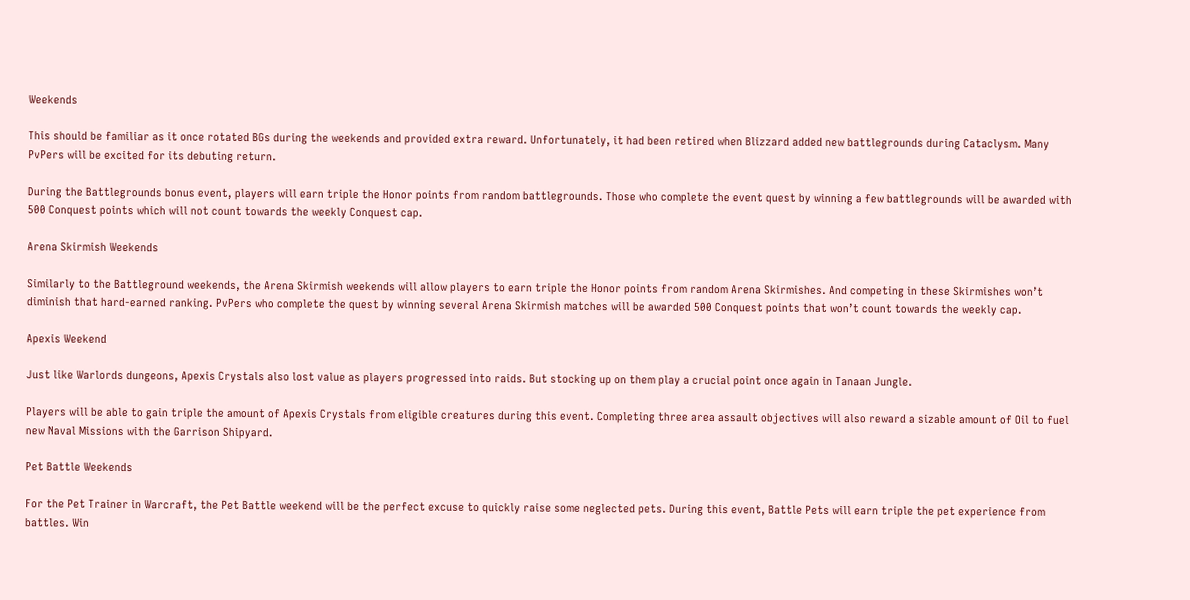Weekends

This should be familiar as it once rotated BGs during the weekends and provided extra reward. Unfortunately, it had been retired when Blizzard added new battlegrounds during Cataclysm. Many PvPers will be excited for its debuting return.

During the Battlegrounds bonus event, players will earn triple the Honor points from random battlegrounds. Those who complete the event quest by winning a few battlegrounds will be awarded with 500 Conquest points which will not count towards the weekly Conquest cap.

Arena Skirmish Weekends

Similarly to the Battleground weekends, the Arena Skirmish weekends will allow players to earn triple the Honor points from random Arena Skirmishes. And competing in these Skirmishes won’t diminish that hard-earned ranking. PvPers who complete the quest by winning several Arena Skirmish matches will be awarded 500 Conquest points that won’t count towards the weekly cap.

Apexis Weekend

Just like Warlords dungeons, Apexis Crystals also lost value as players progressed into raids. But stocking up on them play a crucial point once again in Tanaan Jungle.

Players will be able to gain triple the amount of Apexis Crystals from eligible creatures during this event. Completing three area assault objectives will also reward a sizable amount of Oil to fuel new Naval Missions with the Garrison Shipyard.

Pet Battle Weekends

For the Pet Trainer in Warcraft, the Pet Battle weekend will be the perfect excuse to quickly raise some neglected pets. During this event, Battle Pets will earn triple the pet experience from battles. Win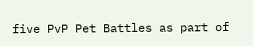five PvP Pet Battles as part of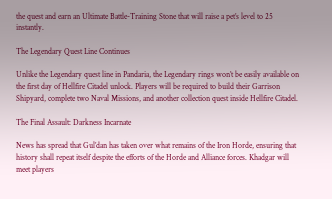the quest and earn an Ultimate Battle-Training Stone that will raise a pet’s level to 25 instantly.

The Legendary Quest Line Continues

Unlike the Legendary quest line in Pandaria, the Legendary rings won’t be easily available on the first day of Hellfire Citadel unlock. Players will be required to build their Garrison Shipyard, complete two Naval Missions, and another collection quest inside Hellfire Citadel.

The Final Assault: Darkness Incarnate

News has spread that Gul’dan has taken over what remains of the Iron Horde, ensuring that history shall repeat itself despite the efforts of the Horde and Alliance forces. Khadgar will meet players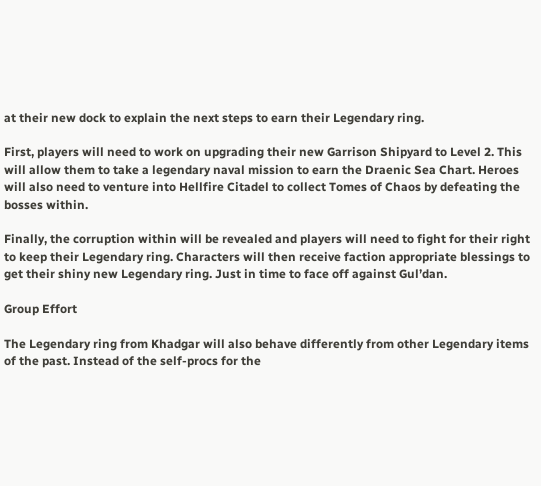at their new dock to explain the next steps to earn their Legendary ring.

First, players will need to work on upgrading their new Garrison Shipyard to Level 2. This will allow them to take a legendary naval mission to earn the Draenic Sea Chart. Heroes will also need to venture into Hellfire Citadel to collect Tomes of Chaos by defeating the bosses within.

Finally, the corruption within will be revealed and players will need to fight for their right to keep their Legendary ring. Characters will then receive faction appropriate blessings to get their shiny new Legendary ring. Just in time to face off against Gul’dan.

Group Effort

The Legendary ring from Khadgar will also behave differently from other Legendary items of the past. Instead of the self-procs for the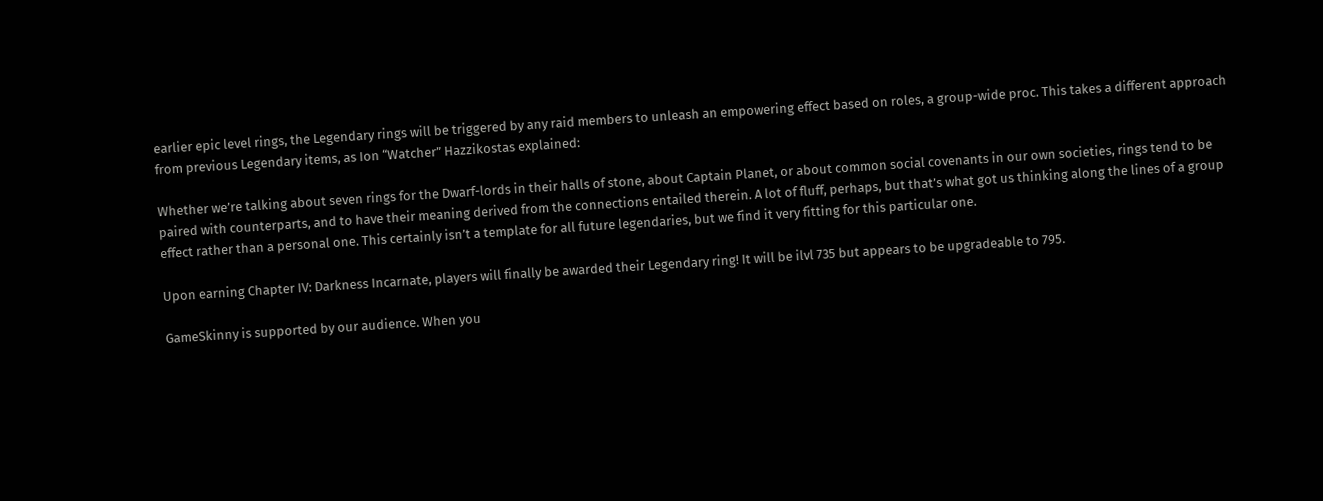earlier epic level rings, the Legendary rings will be triggered by any raid members to unleash an empowering effect based on roles, a group-wide proc. This takes a different approach from previous Legendary items, as Ion “Watcher” Hazzikostas explained:

Whether we’re talking about seven rings for the Dwarf-lords in their halls of stone, about Captain Planet, or about common social covenants in our own societies, rings tend to be paired with counterparts, and to have their meaning derived from the connections entailed therein. A lot of fluff, perhaps, but that’s what got us thinking along the lines of a group effect rather than a personal one. This certainly isn’t a template for all future legendaries, but we find it very fitting for this particular one.

Upon earning Chapter IV: Darkness Incarnate, players will finally be awarded their Legendary ring! It will be ilvl 735 but appears to be upgradeable to 795.

GameSkinny is supported by our audience. When you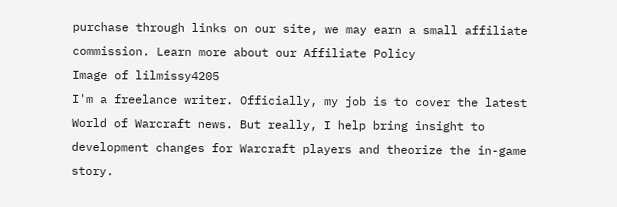purchase through links on our site, we may earn a small affiliate commission. Learn more about our Affiliate Policy
Image of lilmissy4205
I'm a freelance writer. Officially, my job is to cover the latest World of Warcraft news. But really, I help bring insight to development changes for Warcraft players and theorize the in-game story.